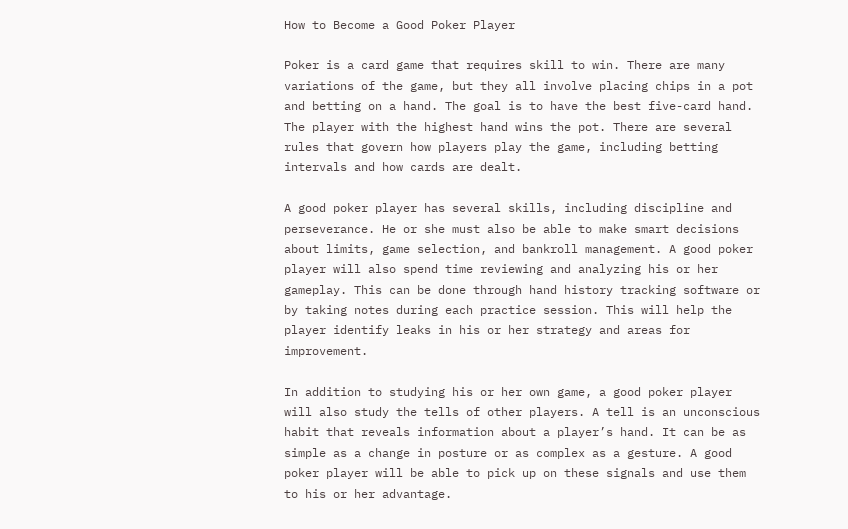How to Become a Good Poker Player

Poker is a card game that requires skill to win. There are many variations of the game, but they all involve placing chips in a pot and betting on a hand. The goal is to have the best five-card hand. The player with the highest hand wins the pot. There are several rules that govern how players play the game, including betting intervals and how cards are dealt.

A good poker player has several skills, including discipline and perseverance. He or she must also be able to make smart decisions about limits, game selection, and bankroll management. A good poker player will also spend time reviewing and analyzing his or her gameplay. This can be done through hand history tracking software or by taking notes during each practice session. This will help the player identify leaks in his or her strategy and areas for improvement.

In addition to studying his or her own game, a good poker player will also study the tells of other players. A tell is an unconscious habit that reveals information about a player’s hand. It can be as simple as a change in posture or as complex as a gesture. A good poker player will be able to pick up on these signals and use them to his or her advantage.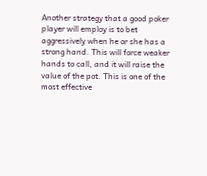Another strategy that a good poker player will employ is to bet aggressively when he or she has a strong hand. This will force weaker hands to call, and it will raise the value of the pot. This is one of the most effective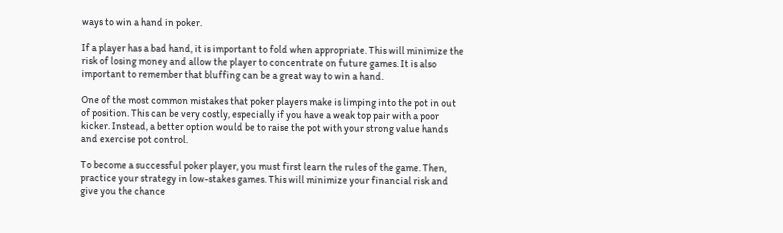ways to win a hand in poker.

If a player has a bad hand, it is important to fold when appropriate. This will minimize the risk of losing money and allow the player to concentrate on future games. It is also important to remember that bluffing can be a great way to win a hand.

One of the most common mistakes that poker players make is limping into the pot in out of position. This can be very costly, especially if you have a weak top pair with a poor kicker. Instead, a better option would be to raise the pot with your strong value hands and exercise pot control.

To become a successful poker player, you must first learn the rules of the game. Then, practice your strategy in low-stakes games. This will minimize your financial risk and give you the chance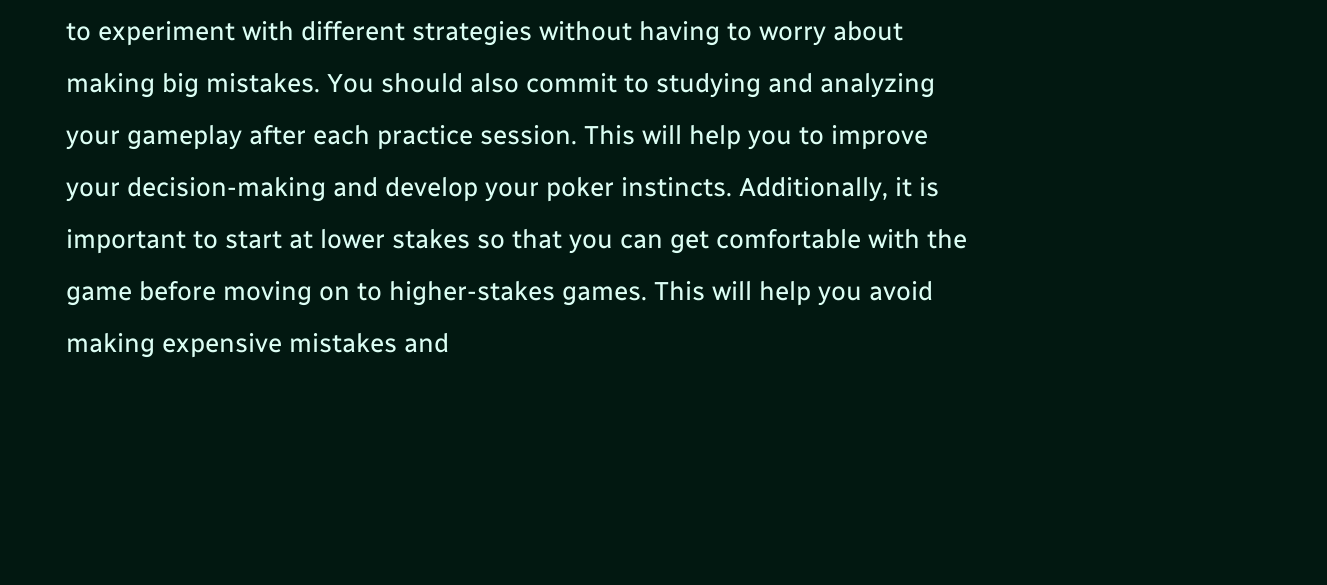to experiment with different strategies without having to worry about making big mistakes. You should also commit to studying and analyzing your gameplay after each practice session. This will help you to improve your decision-making and develop your poker instincts. Additionally, it is important to start at lower stakes so that you can get comfortable with the game before moving on to higher-stakes games. This will help you avoid making expensive mistakes and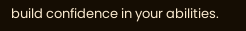build confidence in your abilities.